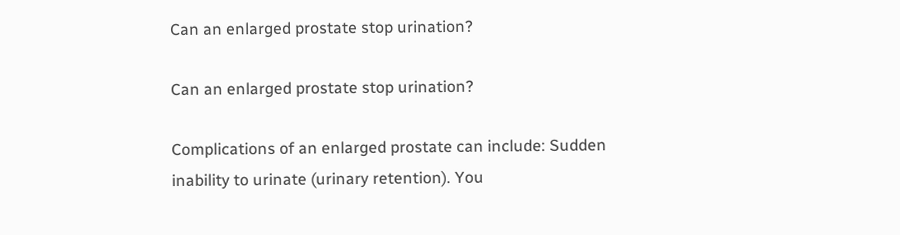Can an enlarged prostate stop urination?

Can an enlarged prostate stop urination?

Complications of an enlarged prostate can include: Sudden inability to urinate (urinary retention). You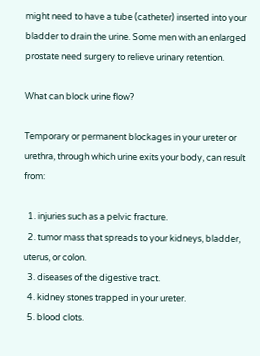might need to have a tube (catheter) inserted into your bladder to drain the urine. Some men with an enlarged prostate need surgery to relieve urinary retention.

What can block urine flow?

Temporary or permanent blockages in your ureter or urethra, through which urine exits your body, can result from:

  1. injuries such as a pelvic fracture.
  2. tumor mass that spreads to your kidneys, bladder, uterus, or colon.
  3. diseases of the digestive tract.
  4. kidney stones trapped in your ureter.
  5. blood clots.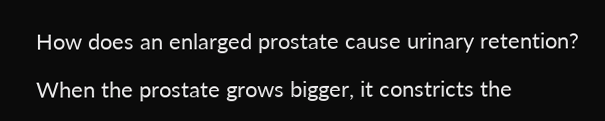How does an enlarged prostate cause urinary retention?

When the prostate grows bigger, it constricts the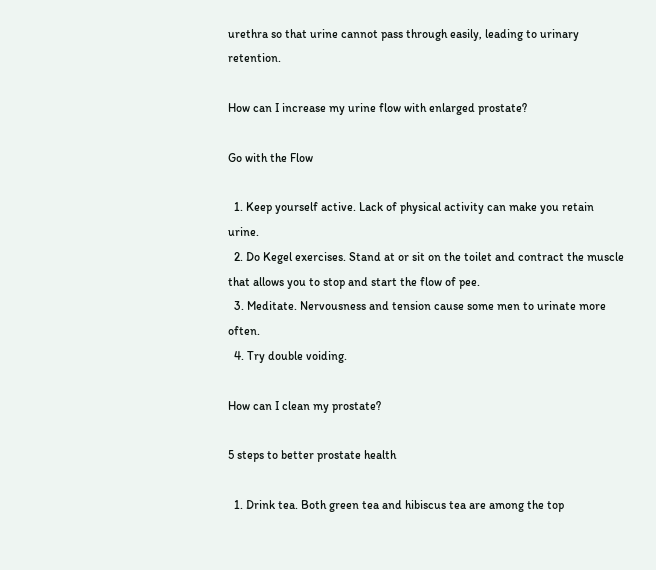urethra so that urine cannot pass through easily, leading to urinary retention.

How can I increase my urine flow with enlarged prostate?

Go with the Flow

  1. Keep yourself active. Lack of physical activity can make you retain urine.
  2. Do Kegel exercises. Stand at or sit on the toilet and contract the muscle that allows you to stop and start the flow of pee.
  3. Meditate. Nervousness and tension cause some men to urinate more often.
  4. Try double voiding.

How can I clean my prostate?

5 steps to better prostate health

  1. Drink tea. Both green tea and hibiscus tea are among the top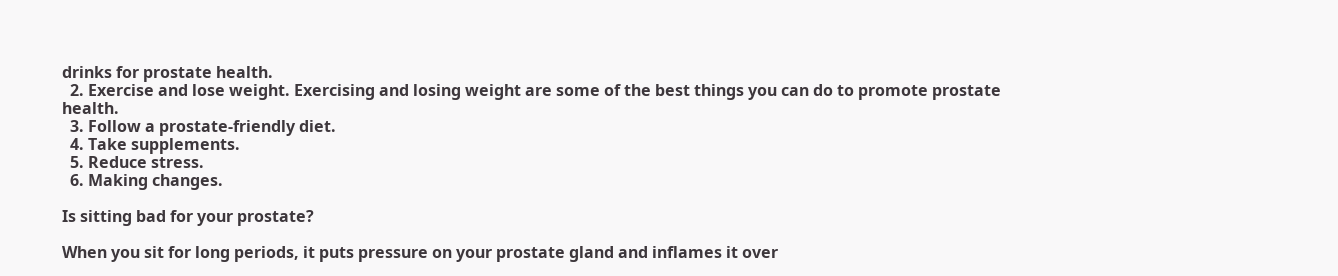drinks for prostate health.
  2. Exercise and lose weight. Exercising and losing weight are some of the best things you can do to promote prostate health.
  3. Follow a prostate-friendly diet.
  4. Take supplements.
  5. Reduce stress.
  6. Making changes.

Is sitting bad for your prostate?

When you sit for long periods, it puts pressure on your prostate gland and inflames it over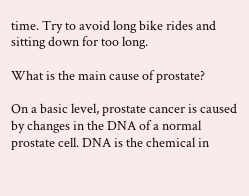time. Try to avoid long bike rides and sitting down for too long.

What is the main cause of prostate?

On a basic level, prostate cancer is caused by changes in the DNA of a normal prostate cell. DNA is the chemical in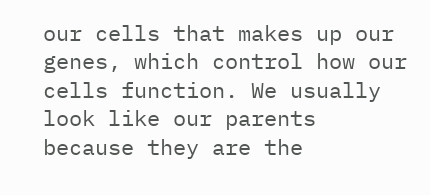our cells that makes up our genes, which control how our cells function. We usually look like our parents because they are the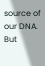source of our DNA. But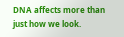DNA affects more than just how we look.